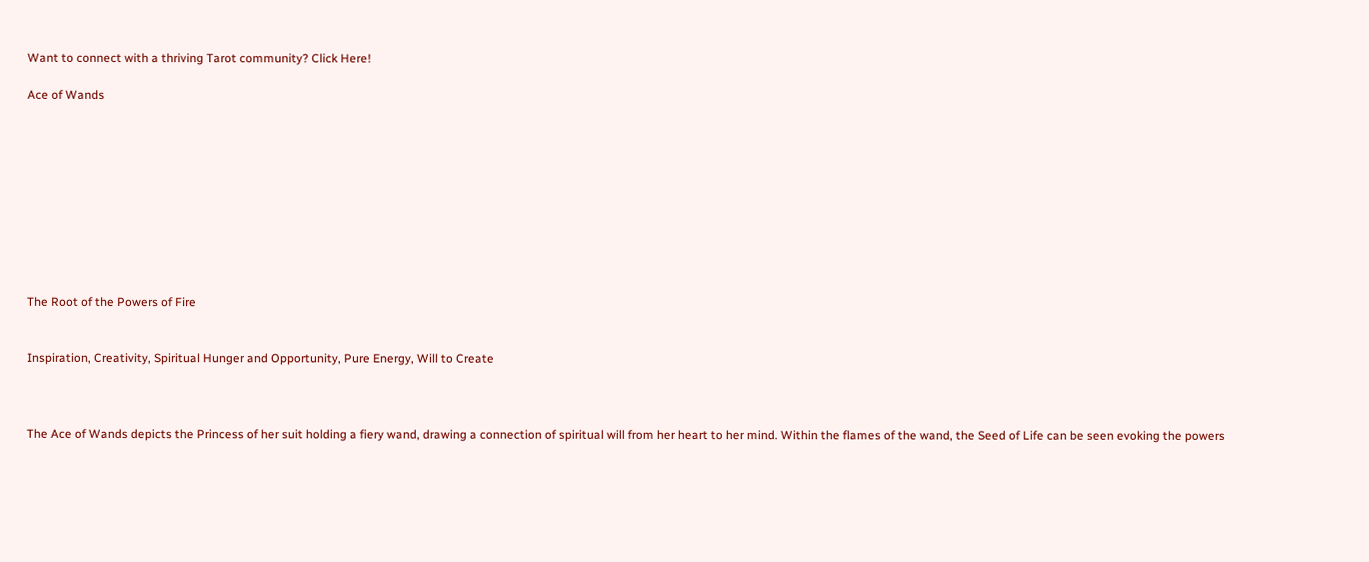Want to connect with a thriving Tarot community? Click Here!

Ace of Wands










The Root of the Powers of Fire


Inspiration, Creativity, Spiritual Hunger and Opportunity, Pure Energy, Will to Create



The Ace of Wands depicts the Princess of her suit holding a fiery wand, drawing a connection of spiritual will from her heart to her mind. Within the flames of the wand, the Seed of Life can be seen evoking the powers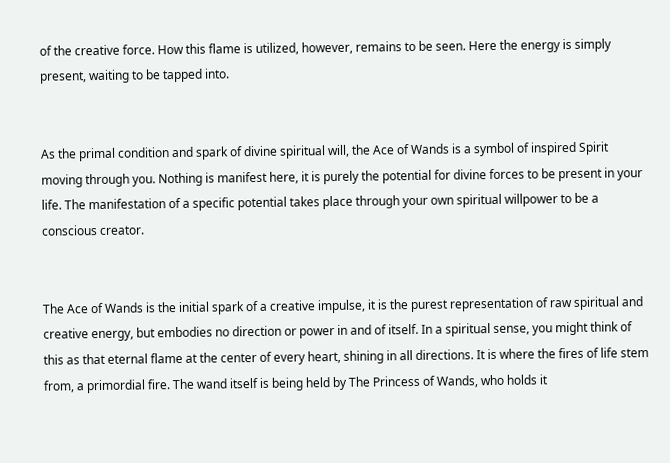of the creative force. How this flame is utilized, however, remains to be seen. Here the energy is simply present, waiting to be tapped into.


As the primal condition and spark of divine spiritual will, the Ace of Wands is a symbol of inspired Spirit moving through you. Nothing is manifest here, it is purely the potential for divine forces to be present in your life. The manifestation of a specific potential takes place through your own spiritual willpower to be a conscious creator.


The Ace of Wands is the initial spark of a creative impulse, it is the purest representation of raw spiritual and creative energy, but embodies no direction or power in and of itself. In a spiritual sense, you might think of this as that eternal flame at the center of every heart, shining in all directions. It is where the fires of life stem from, a primordial fire. The wand itself is being held by The Princess of Wands, who holds it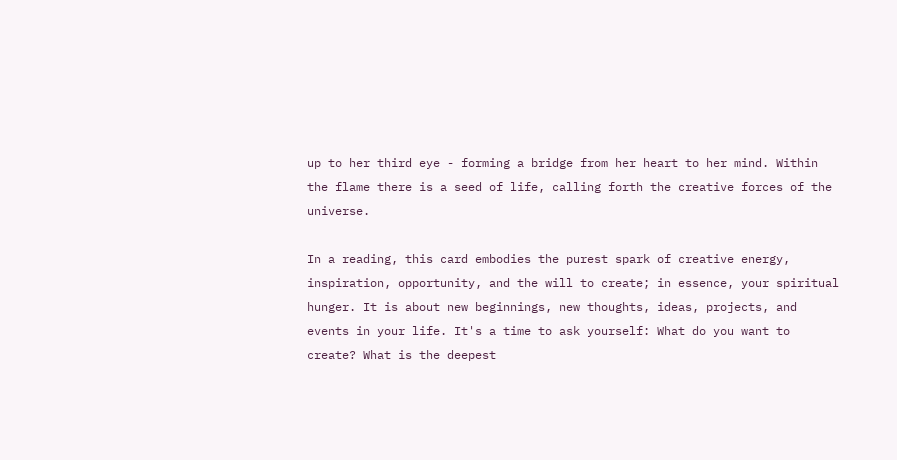up to her third eye - forming a bridge from her heart to her mind. Within the flame there is a seed of life, calling forth the creative forces of the universe.

In a reading, this card embodies the purest spark of creative energy, inspiration, opportunity, and the will to create; in essence, your spiritual hunger. It is about new beginnings, new thoughts, ideas, projects, and events in your life. It's a time to ask yourself: What do you want to create? What is the deepest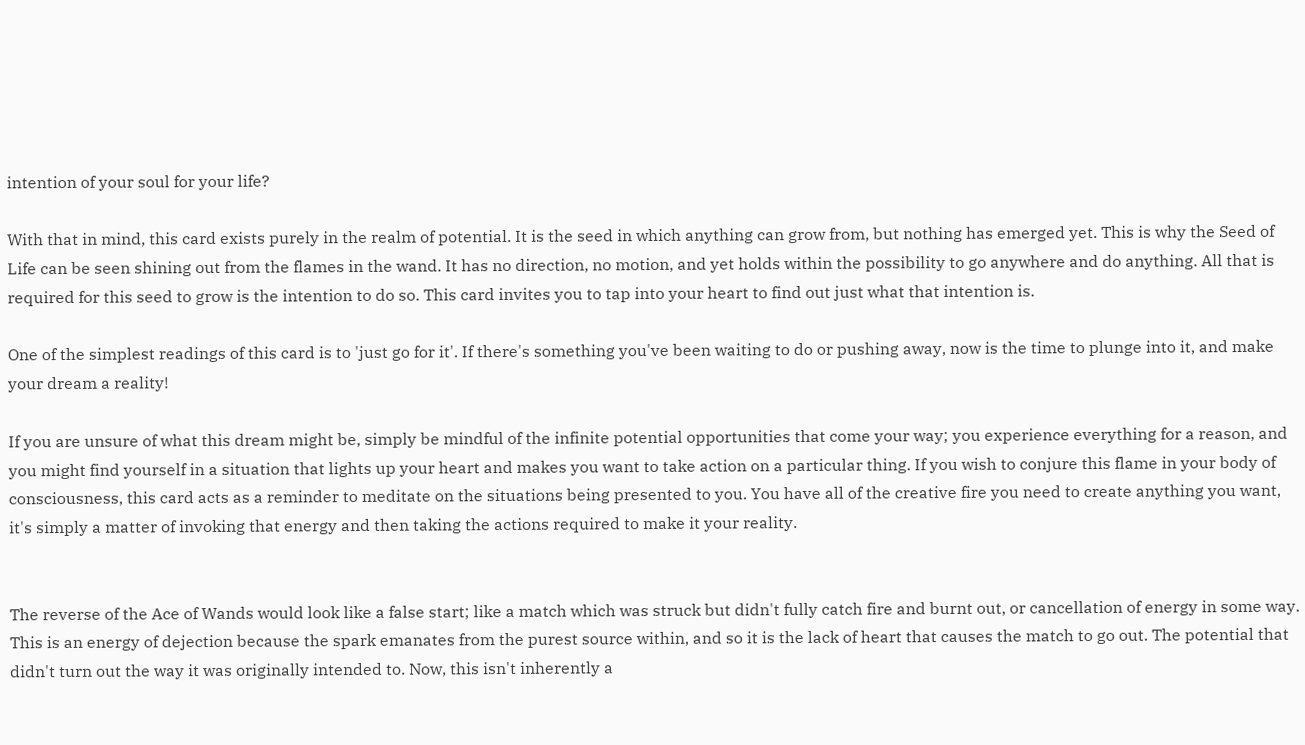intention of your soul for your life?

With that in mind, this card exists purely in the realm of potential. It is the seed in which anything can grow from, but nothing has emerged yet. This is why the Seed of Life can be seen shining out from the flames in the wand. It has no direction, no motion, and yet holds within the possibility to go anywhere and do anything. All that is required for this seed to grow is the intention to do so. This card invites you to tap into your heart to find out just what that intention is.

One of the simplest readings of this card is to 'just go for it'. If there's something you've been waiting to do or pushing away, now is the time to plunge into it, and make your dream a reality!

If you are unsure of what this dream might be, simply be mindful of the infinite potential opportunities that come your way; you experience everything for a reason, and you might find yourself in a situation that lights up your heart and makes you want to take action on a particular thing. If you wish to conjure this flame in your body of consciousness, this card acts as a reminder to meditate on the situations being presented to you. You have all of the creative fire you need to create anything you want, it's simply a matter of invoking that energy and then taking the actions required to make it your reality.


The reverse of the Ace of Wands would look like a false start; like a match which was struck but didn't fully catch fire and burnt out, or cancellation of energy in some way. This is an energy of dejection because the spark emanates from the purest source within, and so it is the lack of heart that causes the match to go out. The potential that didn't turn out the way it was originally intended to. Now, this isn't inherently a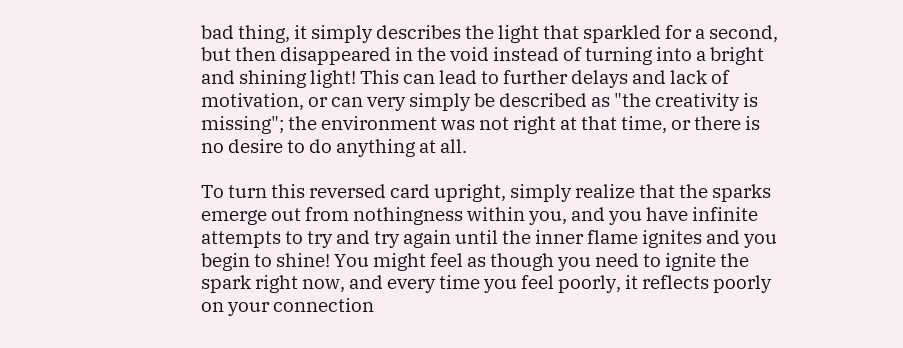bad thing, it simply describes the light that sparkled for a second, but then disappeared in the void instead of turning into a bright and shining light! This can lead to further delays and lack of motivation, or can very simply be described as "the creativity is missing"; the environment was not right at that time, or there is no desire to do anything at all.

To turn this reversed card upright, simply realize that the sparks emerge out from nothingness within you, and you have infinite attempts to try and try again until the inner flame ignites and you begin to shine! You might feel as though you need to ignite the spark right now, and every time you feel poorly, it reflects poorly on your connection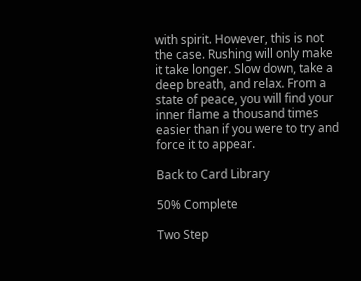with spirit. However, this is not the case. Rushing will only make it take longer. Slow down, take a deep breath, and relax. From a state of peace, you will find your inner flame a thousand times easier than if you were to try and force it to appear.

Back to Card Library

50% Complete

Two Step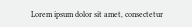Lorem ipsum dolor sit amet, consectetur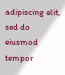adipiscing elit, sed do eiusmod tempor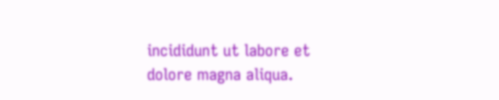incididunt ut labore et dolore magna aliqua.